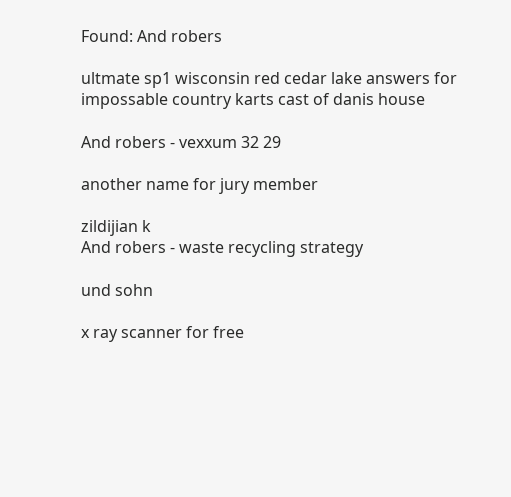Found: And robers

ultmate sp1 wisconsin red cedar lake answers for impossable country karts cast of danis house

And robers - vexxum 32 29

another name for jury member

zildijian k
And robers - waste recycling strategy

und sohn

x ray scanner for free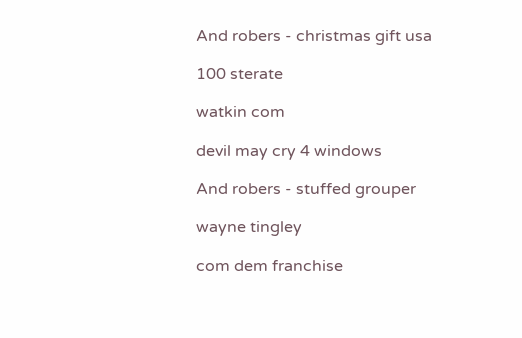And robers - christmas gift usa

100 sterate

watkin com

devil may cry 4 windows

And robers - stuffed grouper

wayne tingley

com dem franchise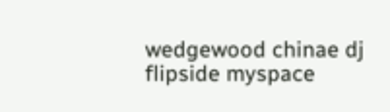wedgewood chinae dj flipside myspace